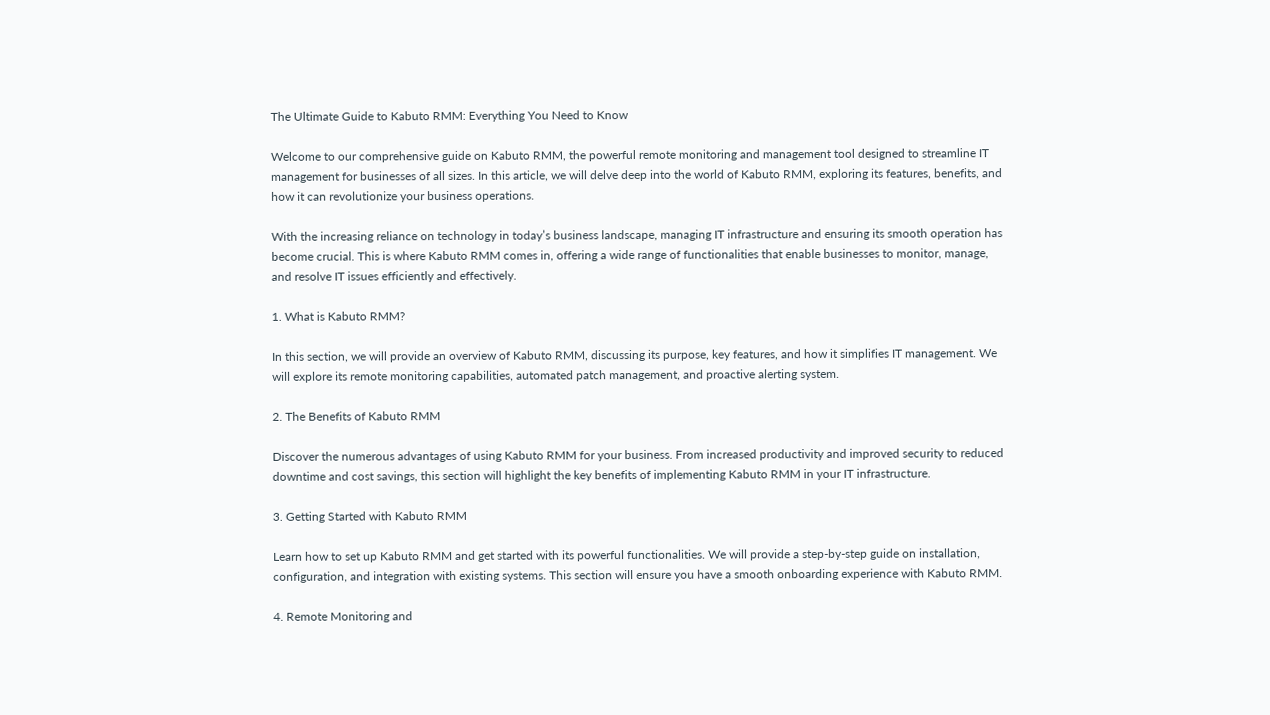The Ultimate Guide to Kabuto RMM: Everything You Need to Know

Welcome to our comprehensive guide on Kabuto RMM, the powerful remote monitoring and management tool designed to streamline IT management for businesses of all sizes. In this article, we will delve deep into the world of Kabuto RMM, exploring its features, benefits, and how it can revolutionize your business operations.

With the increasing reliance on technology in today’s business landscape, managing IT infrastructure and ensuring its smooth operation has become crucial. This is where Kabuto RMM comes in, offering a wide range of functionalities that enable businesses to monitor, manage, and resolve IT issues efficiently and effectively.

1. What is Kabuto RMM?

In this section, we will provide an overview of Kabuto RMM, discussing its purpose, key features, and how it simplifies IT management. We will explore its remote monitoring capabilities, automated patch management, and proactive alerting system.

2. The Benefits of Kabuto RMM

Discover the numerous advantages of using Kabuto RMM for your business. From increased productivity and improved security to reduced downtime and cost savings, this section will highlight the key benefits of implementing Kabuto RMM in your IT infrastructure.

3. Getting Started with Kabuto RMM

Learn how to set up Kabuto RMM and get started with its powerful functionalities. We will provide a step-by-step guide on installation, configuration, and integration with existing systems. This section will ensure you have a smooth onboarding experience with Kabuto RMM.

4. Remote Monitoring and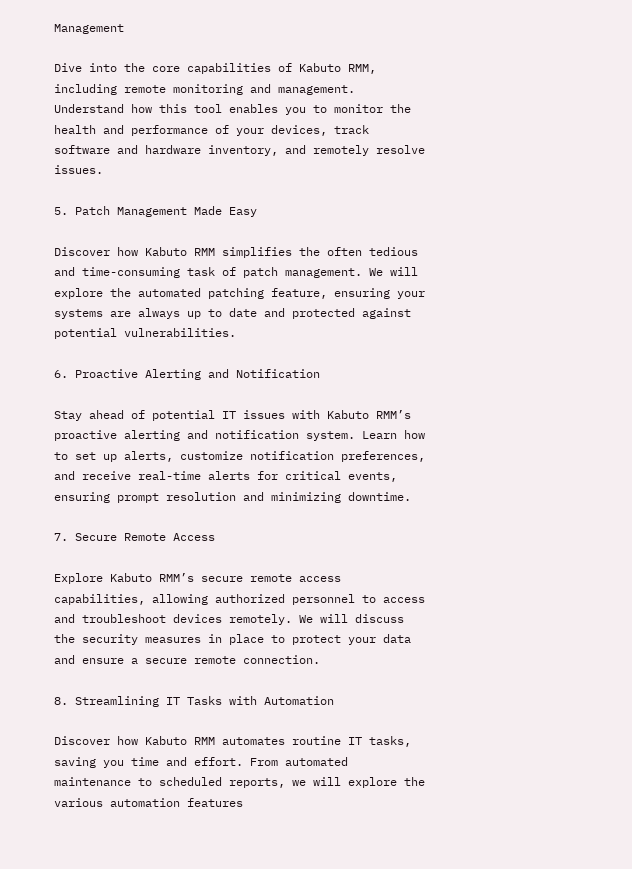Management

Dive into the core capabilities of Kabuto RMM, including remote monitoring and management. Understand how this tool enables you to monitor the health and performance of your devices, track software and hardware inventory, and remotely resolve issues.

5. Patch Management Made Easy

Discover how Kabuto RMM simplifies the often tedious and time-consuming task of patch management. We will explore the automated patching feature, ensuring your systems are always up to date and protected against potential vulnerabilities.

6. Proactive Alerting and Notification

Stay ahead of potential IT issues with Kabuto RMM’s proactive alerting and notification system. Learn how to set up alerts, customize notification preferences, and receive real-time alerts for critical events, ensuring prompt resolution and minimizing downtime.

7. Secure Remote Access

Explore Kabuto RMM’s secure remote access capabilities, allowing authorized personnel to access and troubleshoot devices remotely. We will discuss the security measures in place to protect your data and ensure a secure remote connection.

8. Streamlining IT Tasks with Automation

Discover how Kabuto RMM automates routine IT tasks, saving you time and effort. From automated maintenance to scheduled reports, we will explore the various automation features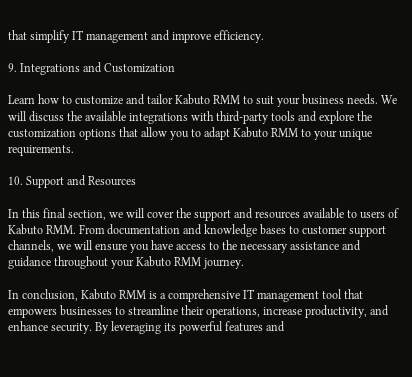that simplify IT management and improve efficiency.

9. Integrations and Customization

Learn how to customize and tailor Kabuto RMM to suit your business needs. We will discuss the available integrations with third-party tools and explore the customization options that allow you to adapt Kabuto RMM to your unique requirements.

10. Support and Resources

In this final section, we will cover the support and resources available to users of Kabuto RMM. From documentation and knowledge bases to customer support channels, we will ensure you have access to the necessary assistance and guidance throughout your Kabuto RMM journey.

In conclusion, Kabuto RMM is a comprehensive IT management tool that empowers businesses to streamline their operations, increase productivity, and enhance security. By leveraging its powerful features and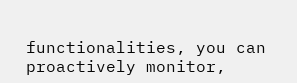functionalities, you can proactively monitor,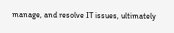manage, and resolve IT issues, ultimately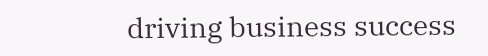driving business success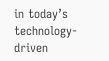in today’s technology-driven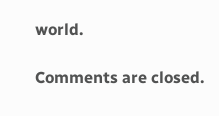world.

Comments are closed.